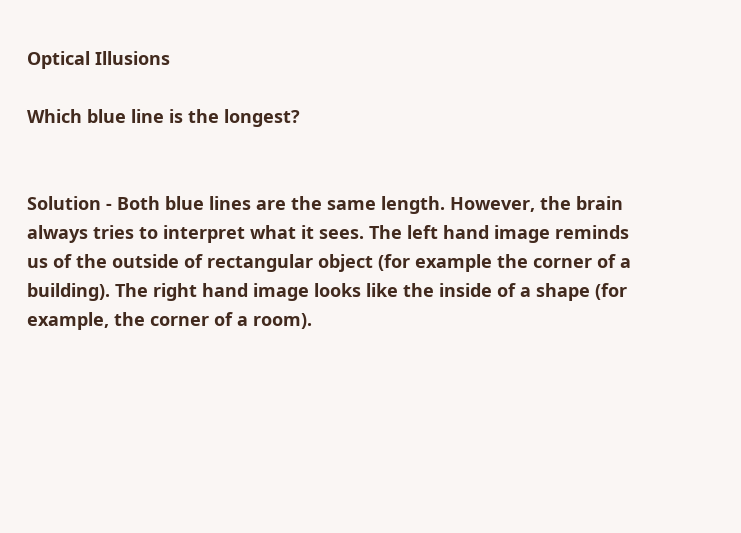Optical Illusions

Which blue line is the longest?


Solution - Both blue lines are the same length. However, the brain always tries to interpret what it sees. The left hand image reminds us of the outside of rectangular object (for example the corner of a building). The right hand image looks like the inside of a shape (for example, the corner of a room).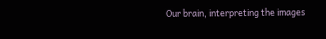Our brain, interpreting the images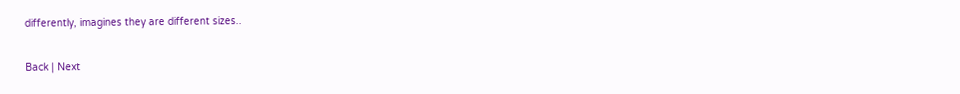differently, imagines they are different sizes..

Back | Next